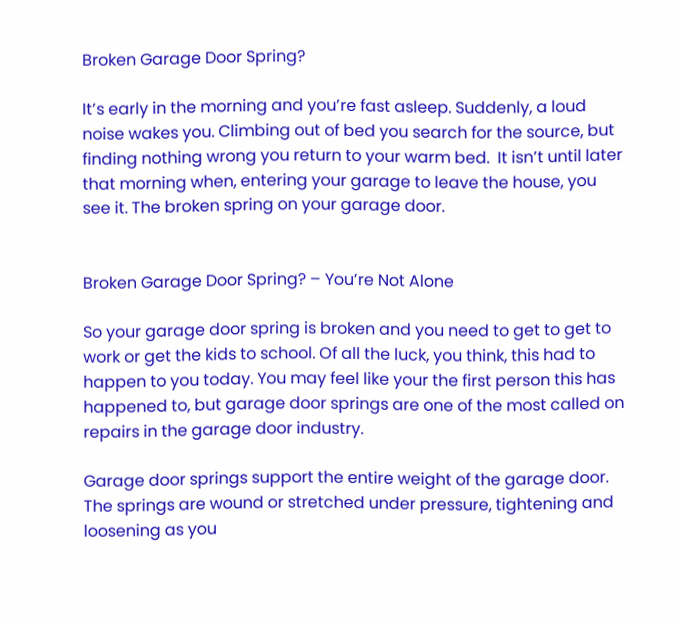Broken Garage Door Spring?

It’s early in the morning and you’re fast asleep. Suddenly, a loud noise wakes you. Climbing out of bed you search for the source, but finding nothing wrong you return to your warm bed.  It isn’t until later that morning when, entering your garage to leave the house, you see it. The broken spring on your garage door.


Broken Garage Door Spring? – You’re Not Alone

So your garage door spring is broken and you need to get to get to work or get the kids to school. Of all the luck, you think, this had to happen to you today. You may feel like your the first person this has happened to, but garage door springs are one of the most called on repairs in the garage door industry.

Garage door springs support the entire weight of the garage door. The springs are wound or stretched under pressure, tightening and loosening as you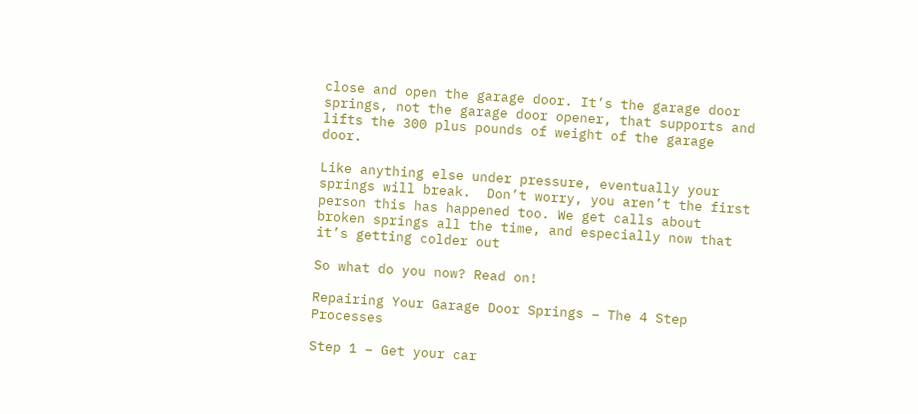close and open the garage door. It’s the garage door springs, not the garage door opener, that supports and lifts the 300 plus pounds of weight of the garage door.

Like anything else under pressure, eventually your springs will break.  Don’t worry, you aren’t the first person this has happened too. We get calls about broken springs all the time, and especially now that it’s getting colder out

So what do you now? Read on!

Repairing Your Garage Door Springs – The 4 Step Processes

Step 1 – Get your car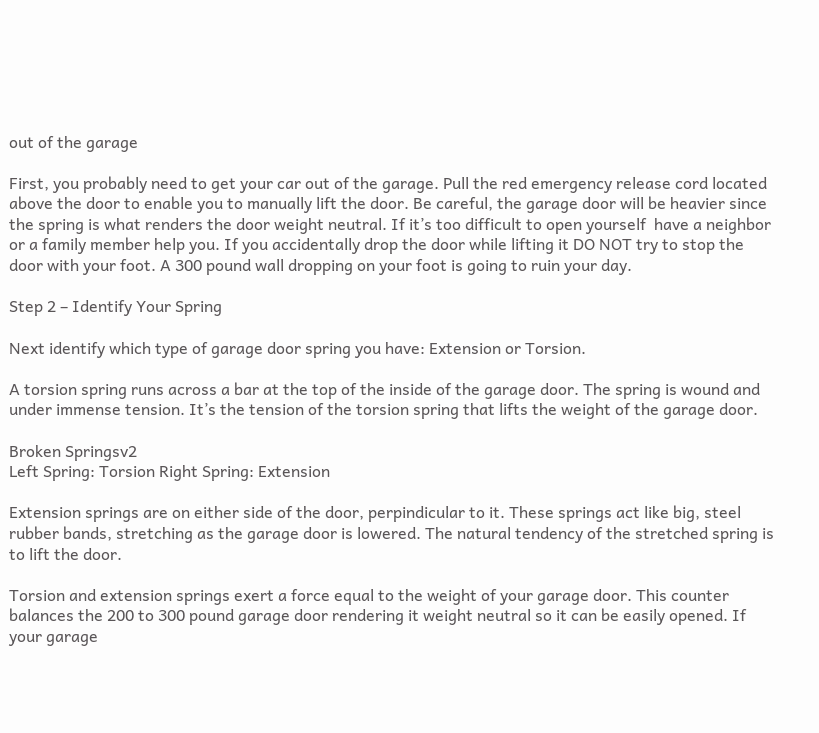out of the garage

First, you probably need to get your car out of the garage. Pull the red emergency release cord located above the door to enable you to manually lift the door. Be careful, the garage door will be heavier since the spring is what renders the door weight neutral. If it’s too difficult to open yourself  have a neighbor or a family member help you. If you accidentally drop the door while lifting it DO NOT try to stop the door with your foot. A 300 pound wall dropping on your foot is going to ruin your day.

Step 2 – Identify Your Spring

Next identify which type of garage door spring you have: Extension or Torsion.

A torsion spring runs across a bar at the top of the inside of the garage door. The spring is wound and under immense tension. It’s the tension of the torsion spring that lifts the weight of the garage door.

Broken Springsv2
Left Spring: Torsion Right Spring: Extension

Extension springs are on either side of the door, perpindicular to it. These springs act like big, steel rubber bands, stretching as the garage door is lowered. The natural tendency of the stretched spring is to lift the door.

Torsion and extension springs exert a force equal to the weight of your garage door. This counter balances the 200 to 300 pound garage door rendering it weight neutral so it can be easily opened. If your garage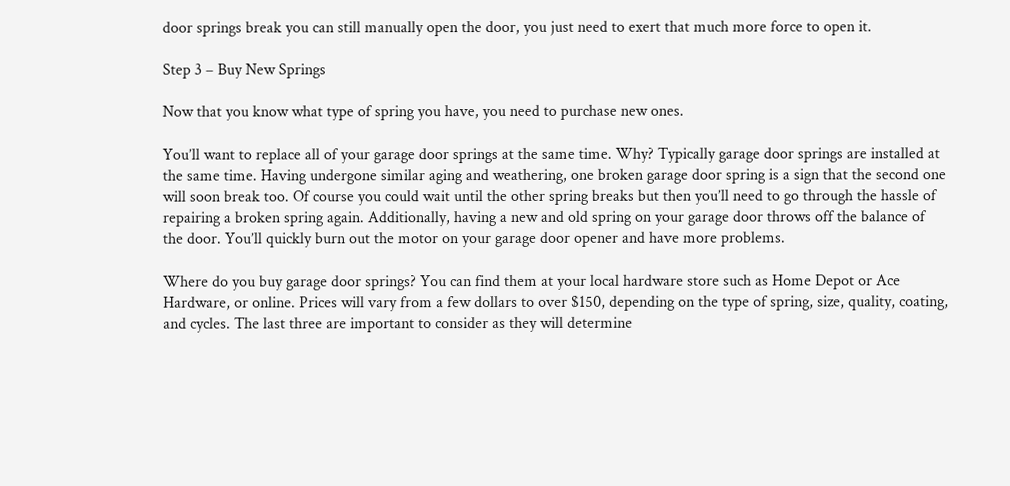door springs break you can still manually open the door, you just need to exert that much more force to open it.

Step 3 – Buy New Springs

Now that you know what type of spring you have, you need to purchase new ones.

You’ll want to replace all of your garage door springs at the same time. Why? Typically garage door springs are installed at the same time. Having undergone similar aging and weathering, one broken garage door spring is a sign that the second one will soon break too. Of course you could wait until the other spring breaks but then you’ll need to go through the hassle of repairing a broken spring again. Additionally, having a new and old spring on your garage door throws off the balance of the door. You’ll quickly burn out the motor on your garage door opener and have more problems.

Where do you buy garage door springs? You can find them at your local hardware store such as Home Depot or Ace Hardware, or online. Prices will vary from a few dollars to over $150, depending on the type of spring, size, quality, coating, and cycles. The last three are important to consider as they will determine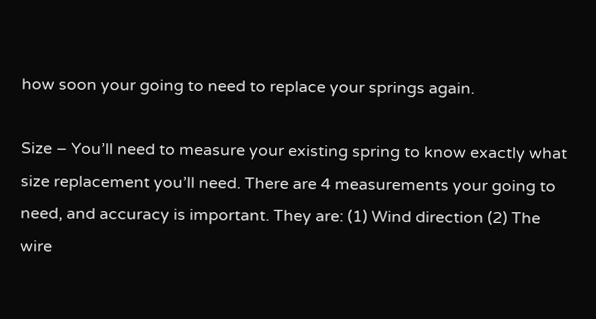how soon your going to need to replace your springs again.

Size – You’ll need to measure your existing spring to know exactly what size replacement you’ll need. There are 4 measurements your going to need, and accuracy is important. They are: (1) Wind direction (2) The wire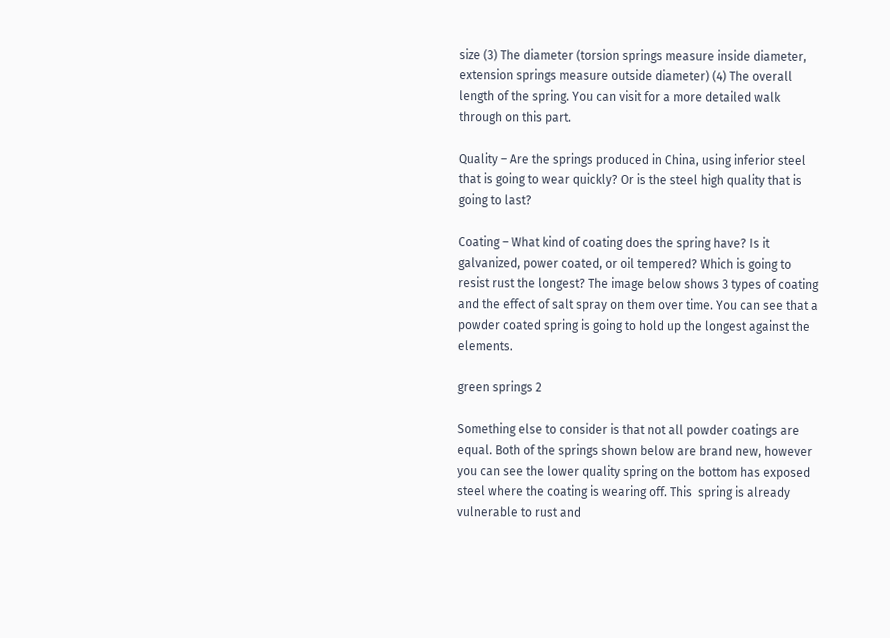size (3) The diameter (torsion springs measure inside diameter, extension springs measure outside diameter) (4) The overall length of the spring. You can visit for a more detailed walk through on this part.

Quality – Are the springs produced in China, using inferior steel that is going to wear quickly? Or is the steel high quality that is going to last?

Coating – What kind of coating does the spring have? Is it galvanized, power coated, or oil tempered? Which is going to resist rust the longest? The image below shows 3 types of coating and the effect of salt spray on them over time. You can see that a powder coated spring is going to hold up the longest against the elements.

green springs 2

Something else to consider is that not all powder coatings are equal. Both of the springs shown below are brand new, however you can see the lower quality spring on the bottom has exposed steel where the coating is wearing off. This  spring is already vulnerable to rust and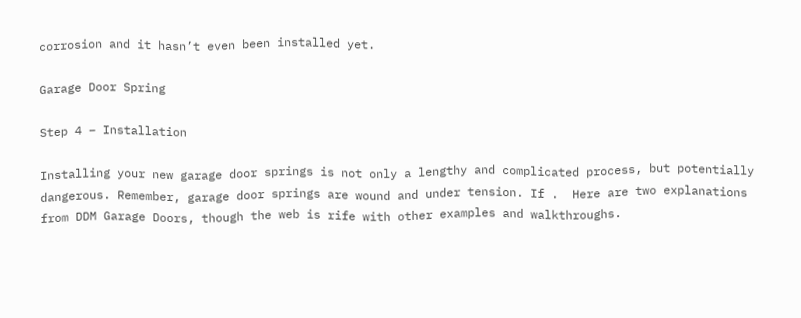corrosion and it hasn’t even been installed yet.

Garage Door Spring

Step 4 – Installation

Installing your new garage door springs is not only a lengthy and complicated process, but potentially dangerous. Remember, garage door springs are wound and under tension. If .  Here are two explanations from DDM Garage Doors, though the web is rife with other examples and walkthroughs.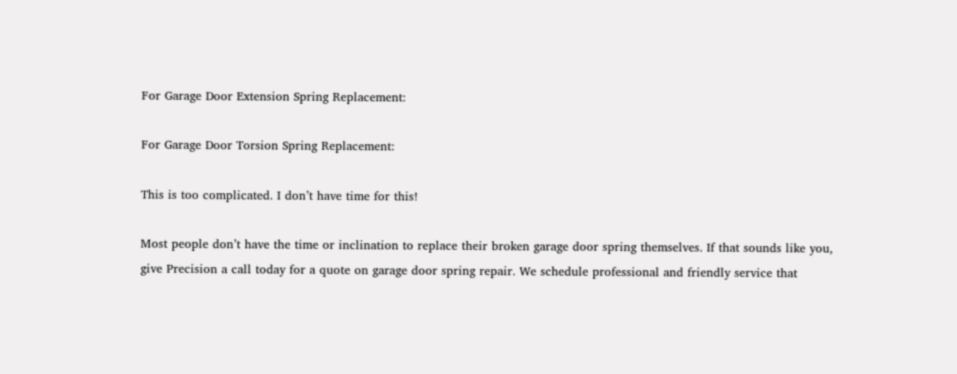For Garage Door Extension Spring Replacement:

For Garage Door Torsion Spring Replacement:

This is too complicated. I don’t have time for this!

Most people don’t have the time or inclination to replace their broken garage door spring themselves. If that sounds like you, give Precision a call today for a quote on garage door spring repair. We schedule professional and friendly service that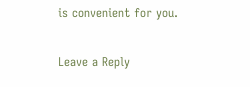is convenient for you.

Leave a Reply